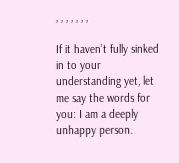, , , , , , ,

If it haven’t fully sinked in to your understanding yet, let me say the words for you: I am a deeply unhappy person.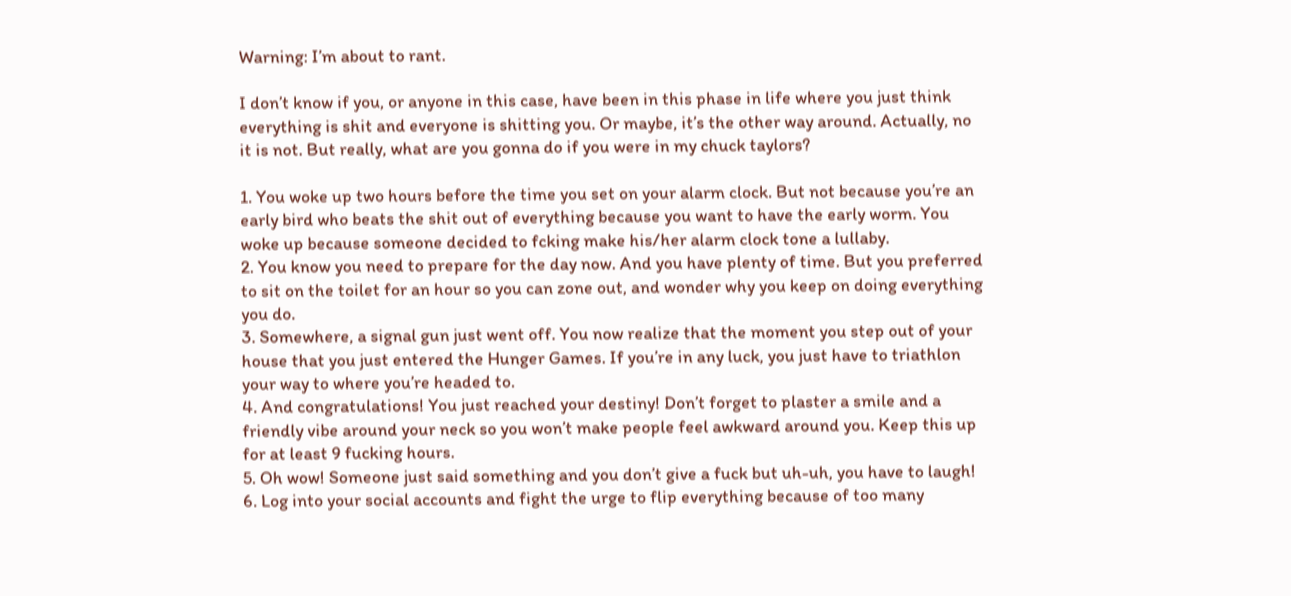Warning: I’m about to rant.

I don’t know if you, or anyone in this case, have been in this phase in life where you just think everything is shit and everyone is shitting you. Or maybe, it’s the other way around. Actually, no it is not. But really, what are you gonna do if you were in my chuck taylors?

1. You woke up two hours before the time you set on your alarm clock. But not because you’re an early bird who beats the shit out of everything because you want to have the early worm. You woke up because someone decided to fcking make his/her alarm clock tone a lullaby.
2. You know you need to prepare for the day now. And you have plenty of time. But you preferred to sit on the toilet for an hour so you can zone out, and wonder why you keep on doing everything you do.
3. Somewhere, a signal gun just went off. You now realize that the moment you step out of your house that you just entered the Hunger Games. If you’re in any luck, you just have to triathlon your way to where you’re headed to.
4. And congratulations! You just reached your destiny! Don’t forget to plaster a smile and a friendly vibe around your neck so you won’t make people feel awkward around you. Keep this up for at least 9 fucking hours.
5. Oh wow! Someone just said something and you don’t give a fuck but uh-uh, you have to laugh!
6. Log into your social accounts and fight the urge to flip everything because of too many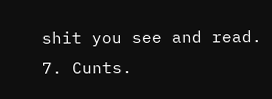shit you see and read.
7. Cunts.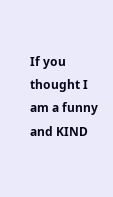If you thought I am a funny and KIND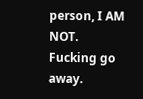person, I AM NOT. Fucking go away.